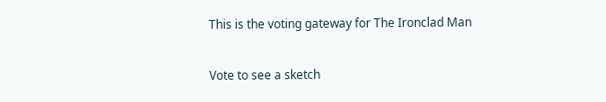This is the voting gateway for The Ironclad Man

Vote to see a sketch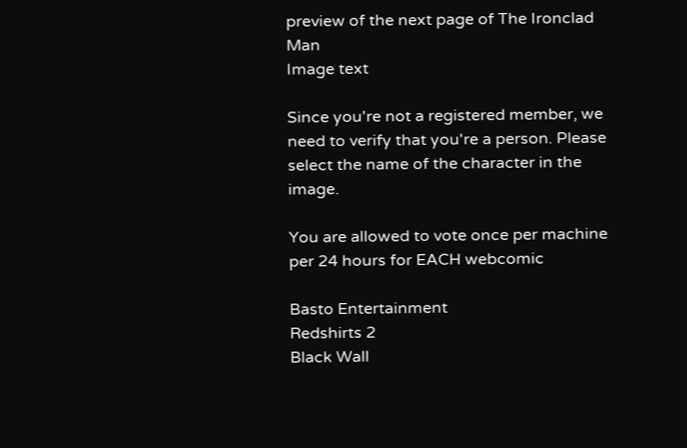preview of the next page of The Ironclad Man
Image text

Since you're not a registered member, we need to verify that you're a person. Please select the name of the character in the image.

You are allowed to vote once per machine per 24 hours for EACH webcomic

Basto Entertainment
Redshirts 2
Black Wall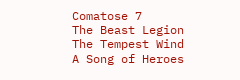Comatose 7
The Beast Legion
The Tempest Wind
A Song of Heroes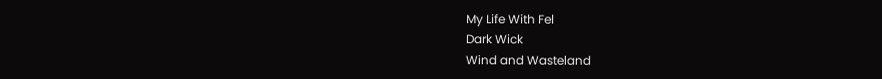My Life With Fel
Dark Wick
Wind and Wasteland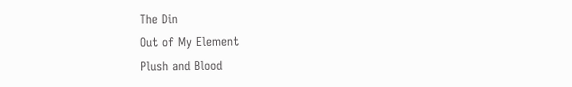The Din
Out of My Element
Plush and Blood